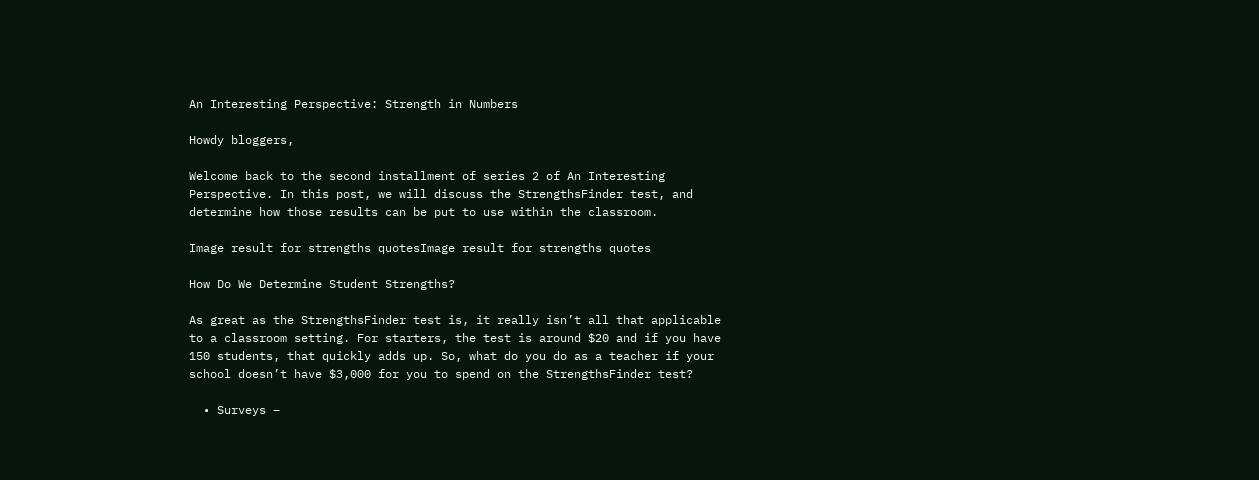An Interesting Perspective: Strength in Numbers

Howdy bloggers,

Welcome back to the second installment of series 2 of An Interesting Perspective. In this post, we will discuss the StrengthsFinder test, and determine how those results can be put to use within the classroom.

Image result for strengths quotesImage result for strengths quotes

How Do We Determine Student Strengths?

As great as the StrengthsFinder test is, it really isn’t all that applicable to a classroom setting. For starters, the test is around $20 and if you have 150 students, that quickly adds up. So, what do you do as a teacher if your school doesn’t have $3,000 for you to spend on the StrengthsFinder test?

  • Surveys –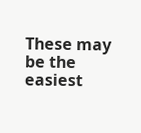These may be the easiest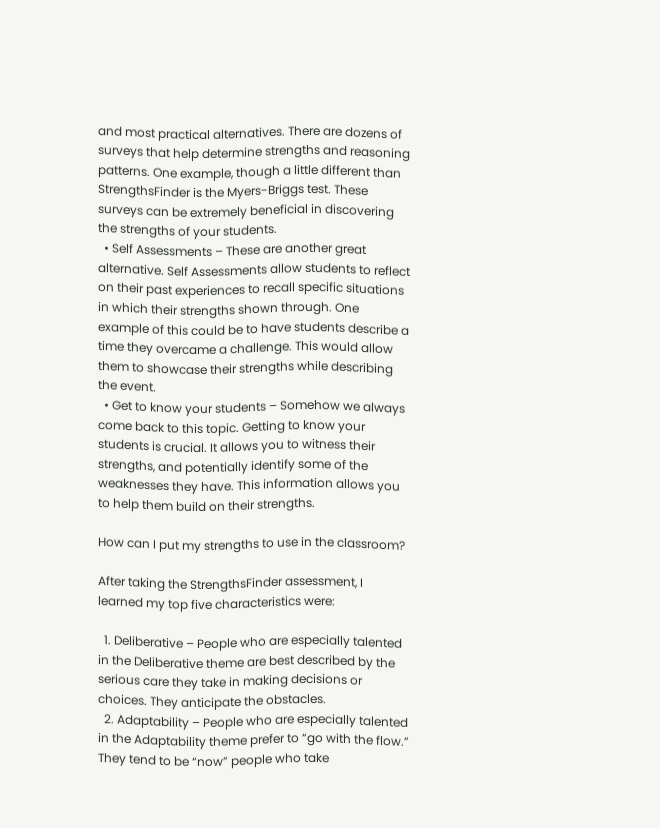and most practical alternatives. There are dozens of surveys that help determine strengths and reasoning patterns. One example, though a little different than StrengthsFinder is the Myers-Briggs test. These surveys can be extremely beneficial in discovering the strengths of your students.
  • Self Assessments – These are another great alternative. Self Assessments allow students to reflect on their past experiences to recall specific situations in which their strengths shown through. One example of this could be to have students describe a time they overcame a challenge. This would allow them to showcase their strengths while describing the event.
  • Get to know your students – Somehow we always come back to this topic. Getting to know your students is crucial. It allows you to witness their strengths, and potentially identify some of the weaknesses they have. This information allows you to help them build on their strengths.

How can I put my strengths to use in the classroom?

After taking the StrengthsFinder assessment, I learned my top five characteristics were:

  1. Deliberative – People who are especially talented in the Deliberative theme are best described by the serious care they take in making decisions or choices. They anticipate the obstacles.
  2. Adaptability – People who are especially talented in the Adaptability theme prefer to “go with the flow.” They tend to be “now” people who take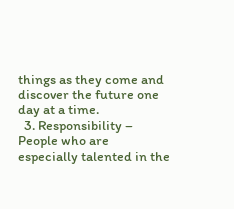things as they come and discover the future one day at a time.
  3. Responsibility – People who are especially talented in the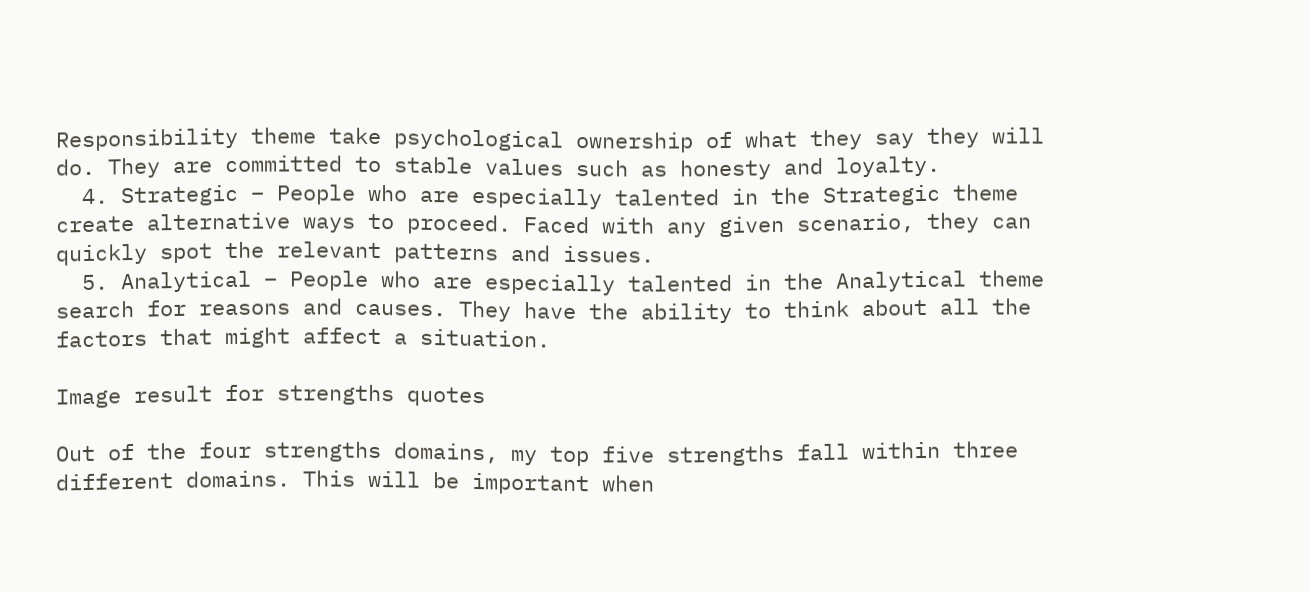Responsibility theme take psychological ownership of what they say they will do. They are committed to stable values such as honesty and loyalty.
  4. Strategic – People who are especially talented in the Strategic theme create alternative ways to proceed. Faced with any given scenario, they can quickly spot the relevant patterns and issues.
  5. Analytical – People who are especially talented in the Analytical theme search for reasons and causes. They have the ability to think about all the factors that might affect a situation.

Image result for strengths quotes

Out of the four strengths domains, my top five strengths fall within three different domains. This will be important when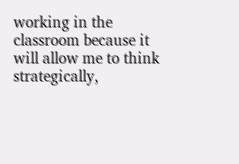working in the classroom because it will allow me to think strategically,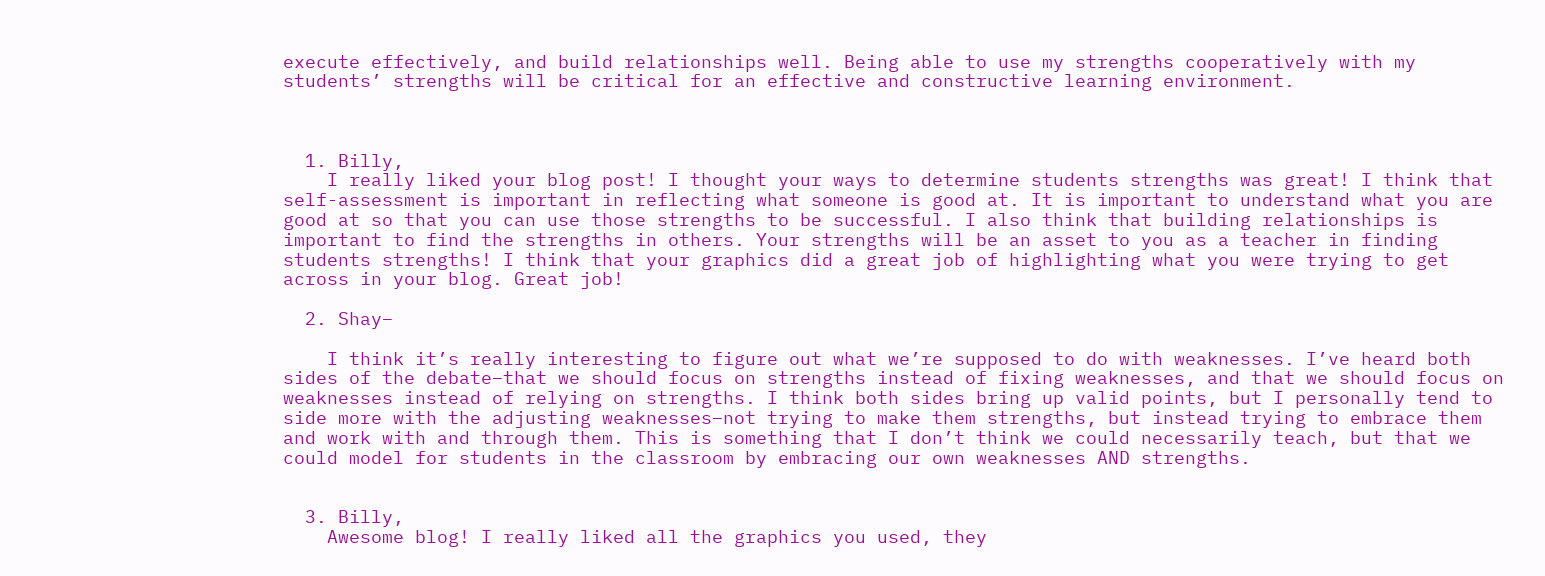execute effectively, and build relationships well. Being able to use my strengths cooperatively with my students’ strengths will be critical for an effective and constructive learning environment.



  1. Billy,
    I really liked your blog post! I thought your ways to determine students strengths was great! I think that self-assessment is important in reflecting what someone is good at. It is important to understand what you are good at so that you can use those strengths to be successful. I also think that building relationships is important to find the strengths in others. Your strengths will be an asset to you as a teacher in finding students strengths! I think that your graphics did a great job of highlighting what you were trying to get across in your blog. Great job!

  2. Shay–

    I think it’s really interesting to figure out what we’re supposed to do with weaknesses. I’ve heard both sides of the debate–that we should focus on strengths instead of fixing weaknesses, and that we should focus on weaknesses instead of relying on strengths. I think both sides bring up valid points, but I personally tend to side more with the adjusting weaknesses–not trying to make them strengths, but instead trying to embrace them and work with and through them. This is something that I don’t think we could necessarily teach, but that we could model for students in the classroom by embracing our own weaknesses AND strengths.


  3. Billy,
    Awesome blog! I really liked all the graphics you used, they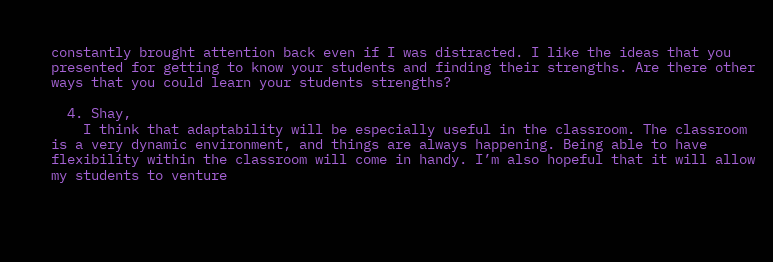constantly brought attention back even if I was distracted. I like the ideas that you presented for getting to know your students and finding their strengths. Are there other ways that you could learn your students strengths?

  4. Shay,
    I think that adaptability will be especially useful in the classroom. The classroom is a very dynamic environment, and things are always happening. Being able to have flexibility within the classroom will come in handy. I’m also hopeful that it will allow my students to venture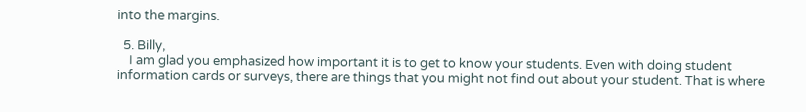into the margins.

  5. Billy,
    I am glad you emphasized how important it is to get to know your students. Even with doing student information cards or surveys, there are things that you might not find out about your student. That is where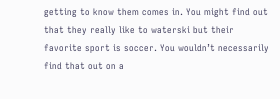getting to know them comes in. You might find out that they really like to waterski but their favorite sport is soccer. You wouldn’t necessarily find that out on a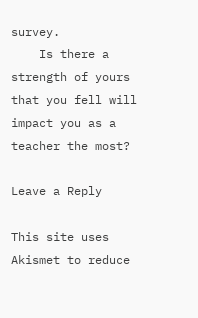survey.
    Is there a strength of yours that you fell will impact you as a teacher the most?

Leave a Reply

This site uses Akismet to reduce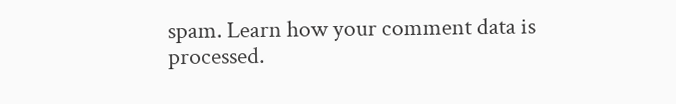spam. Learn how your comment data is processed.